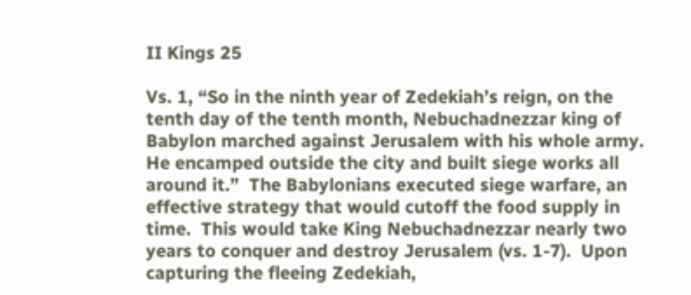II Kings 25

Vs. 1, “So in the ninth year of Zedekiah’s reign, on the tenth day of the tenth month, Nebuchadnezzar king of Babylon marched against Jerusalem with his whole army. He encamped outside the city and built siege works all around it.”  The Babylonians executed siege warfare, an effective strategy that would cutoff the food supply in time.  This would take King Nebuchadnezzar nearly two years to conquer and destroy Jerusalem (vs. 1-7).  Upon capturing the fleeing Zedekiah,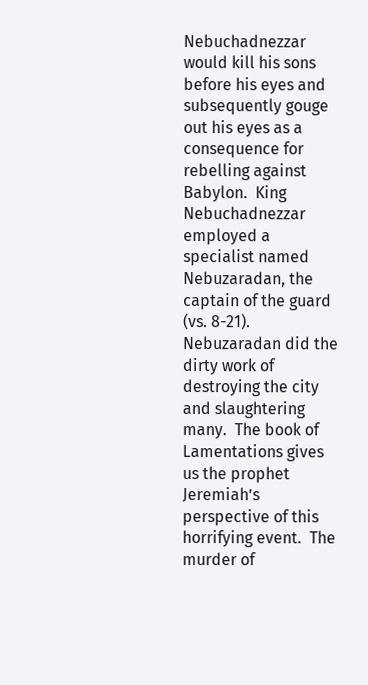Nebuchadnezzar would kill his sons before his eyes and subsequently gouge out his eyes as a consequence for rebelling against Babylon.  King Nebuchadnezzar employed a specialist named Nebuzaradan, the captain of the guard (vs. 8-21).  Nebuzaradan did the dirty work of destroying the city and slaughtering many.  The book of Lamentations gives us the prophet Jeremiah’s perspective of this horrifying event.  The murder of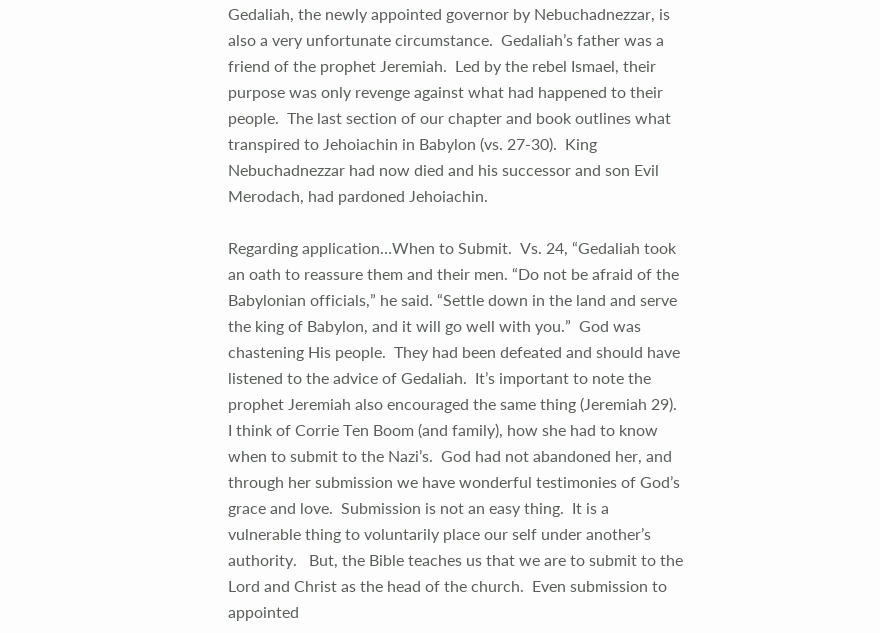Gedaliah, the newly appointed governor by Nebuchadnezzar, is also a very unfortunate circumstance.  Gedaliah’s father was a friend of the prophet Jeremiah.  Led by the rebel Ismael, their purpose was only revenge against what had happened to their people.  The last section of our chapter and book outlines what transpired to Jehoiachin in Babylon (vs. 27-30).  King Nebuchadnezzar had now died and his successor and son Evil Merodach, had pardoned Jehoiachin.

Regarding application…When to Submit.  Vs. 24, “Gedaliah took an oath to reassure them and their men. “Do not be afraid of the Babylonian officials,” he said. “Settle down in the land and serve the king of Babylon, and it will go well with you.”  God was chastening His people.  They had been defeated and should have listened to the advice of Gedaliah.  It’s important to note the prophet Jeremiah also encouraged the same thing (Jeremiah 29).  I think of Corrie Ten Boom (and family), how she had to know when to submit to the Nazi’s.  God had not abandoned her, and through her submission we have wonderful testimonies of God’s grace and love.  Submission is not an easy thing.  It is a vulnerable thing to voluntarily place our self under another’s authority.   But, the Bible teaches us that we are to submit to the Lord and Christ as the head of the church.  Even submission to appointed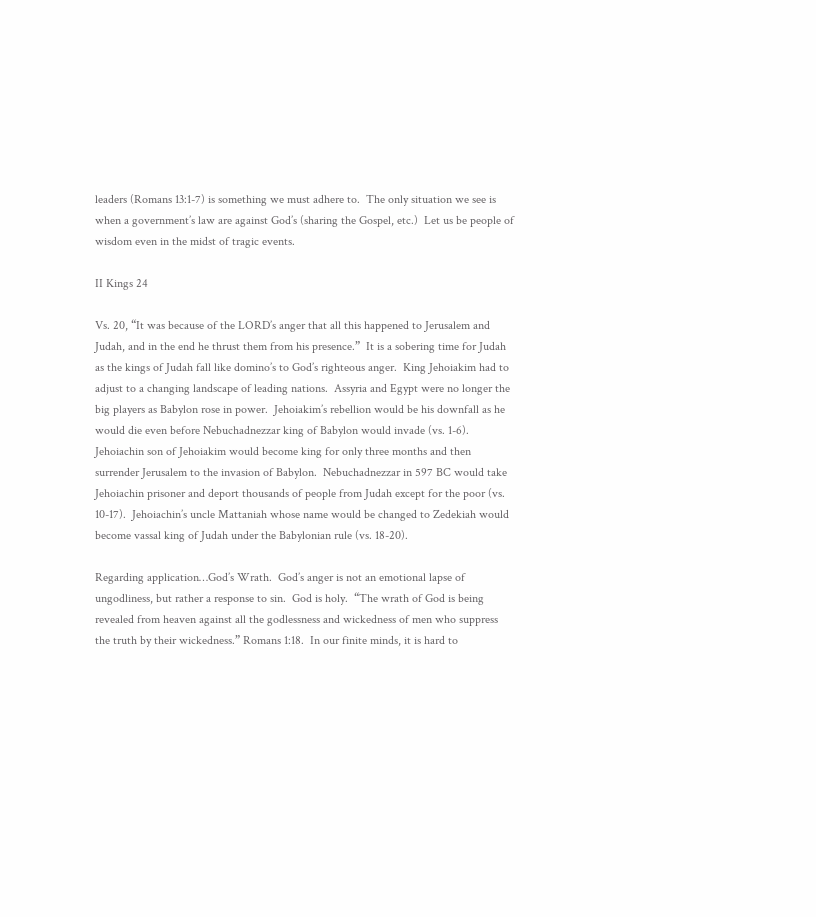leaders (Romans 13:1-7) is something we must adhere to.  The only situation we see is when a government’s law are against God’s (sharing the Gospel, etc.)  Let us be people of wisdom even in the midst of tragic events.

II Kings 24

Vs. 20, “It was because of the LORD’s anger that all this happened to Jerusalem and Judah, and in the end he thrust them from his presence.”  It is a sobering time for Judah as the kings of Judah fall like domino’s to God’s righteous anger.  King Jehoiakim had to adjust to a changing landscape of leading nations.  Assyria and Egypt were no longer the big players as Babylon rose in power.  Jehoiakim’s rebellion would be his downfall as he would die even before Nebuchadnezzar king of Babylon would invade (vs. 1-6).  Jehoiachin son of Jehoiakim would become king for only three months and then surrender Jerusalem to the invasion of Babylon.  Nebuchadnezzar in 597 BC would take Jehoiachin prisoner and deport thousands of people from Judah except for the poor (vs. 10-17).  Jehoiachin’s uncle Mattaniah whose name would be changed to Zedekiah would become vassal king of Judah under the Babylonian rule (vs. 18-20).

Regarding application…God’s Wrath.  God’s anger is not an emotional lapse of ungodliness, but rather a response to sin.  God is holy.  “The wrath of God is being revealed from heaven against all the godlessness and wickedness of men who suppress the truth by their wickedness.” Romans 1:18.  In our finite minds, it is hard to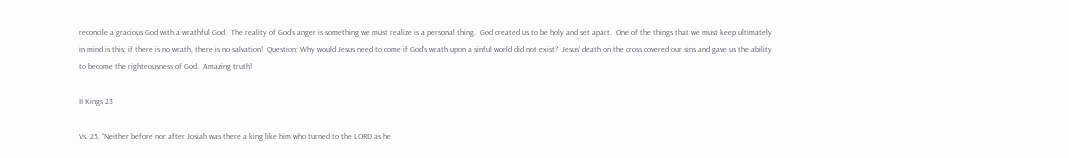reconcile a gracious God with a wrathful God.  The reality of God’s anger is something we must realize is a personal thing.  God created us to be holy and set apart.  One of the things that we must keep ultimately in mind is this; if there is no wrath, there is no salvation!  Question: Why would Jesus need to come if God’s wrath upon a sinful world did not exist?  Jesus’ death on the cross covered our sins and gave us the ability to become the righteousness of God.  Amazing truth!

II Kings 23

Vs. 25, “Neither before nor after Josiah was there a king like him who turned to the LORD as he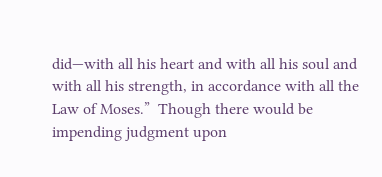did—with all his heart and with all his soul and with all his strength, in accordance with all the Law of Moses.”  Though there would be impending judgment upon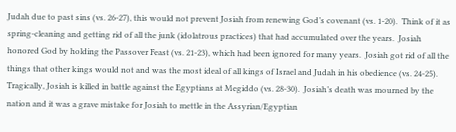Judah due to past sins (vs. 26-27), this would not prevent Josiah from renewing God’s covenant (vs. 1-20).  Think of it as spring-cleaning and getting rid of all the junk (idolatrous practices) that had accumulated over the years.  Josiah honored God by holding the Passover Feast (vs. 21-23), which had been ignored for many years.  Josiah got rid of all the things that other kings would not and was the most ideal of all kings of Israel and Judah in his obedience (vs. 24-25).  Tragically, Josiah is killed in battle against the Egyptians at Megiddo (vs. 28-30).  Josiah’s death was mourned by the nation and it was a grave mistake for Josiah to mettle in the Assyrian/Egyptian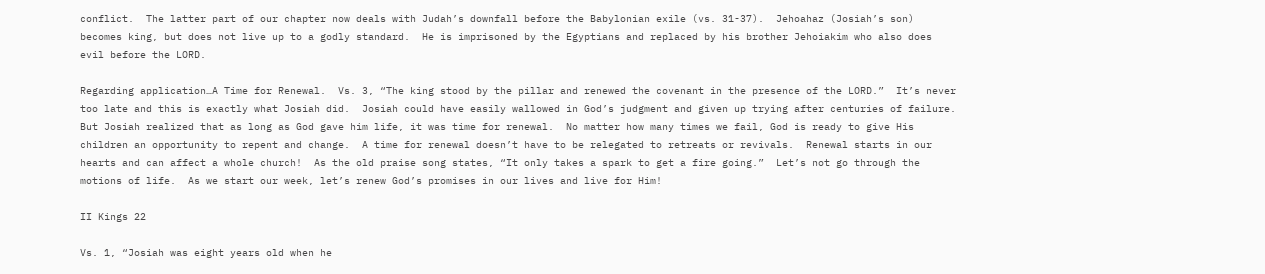conflict.  The latter part of our chapter now deals with Judah’s downfall before the Babylonian exile (vs. 31-37).  Jehoahaz (Josiah’s son) becomes king, but does not live up to a godly standard.  He is imprisoned by the Egyptians and replaced by his brother Jehoiakim who also does evil before the LORD.

Regarding application…A Time for Renewal.  Vs. 3, “The king stood by the pillar and renewed the covenant in the presence of the LORD.”  It’s never too late and this is exactly what Josiah did.  Josiah could have easily wallowed in God’s judgment and given up trying after centuries of failure.  But Josiah realized that as long as God gave him life, it was time for renewal.  No matter how many times we fail, God is ready to give His children an opportunity to repent and change.  A time for renewal doesn’t have to be relegated to retreats or revivals.  Renewal starts in our hearts and can affect a whole church!  As the old praise song states, “It only takes a spark to get a fire going.”  Let’s not go through the motions of life.  As we start our week, let’s renew God’s promises in our lives and live for Him!

II Kings 22

Vs. 1, “Josiah was eight years old when he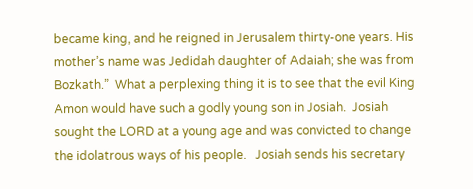became king, and he reigned in Jerusalem thirty-one years. His mother’s name was Jedidah daughter of Adaiah; she was from Bozkath.”  What a perplexing thing it is to see that the evil King Amon would have such a godly young son in Josiah.  Josiah sought the LORD at a young age and was convicted to change the idolatrous ways of his people.   Josiah sends his secretary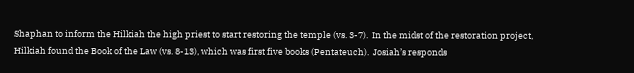Shaphan to inform the Hilkiah the high priest to start restoring the temple (vs. 3-7).  In the midst of the restoration project, Hilkiah found the Book of the Law (vs. 8-13), which was first five books (Pentateuch).  Josiah’s responds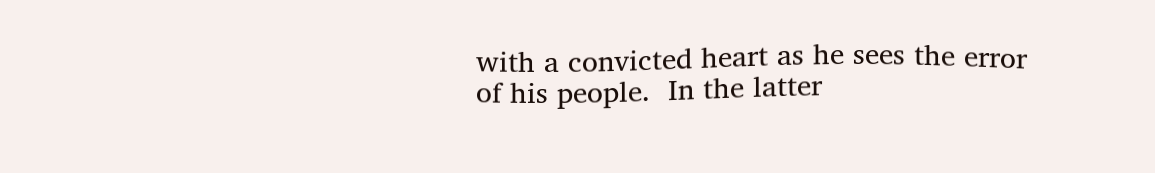with a convicted heart as he sees the error of his people.  In the latter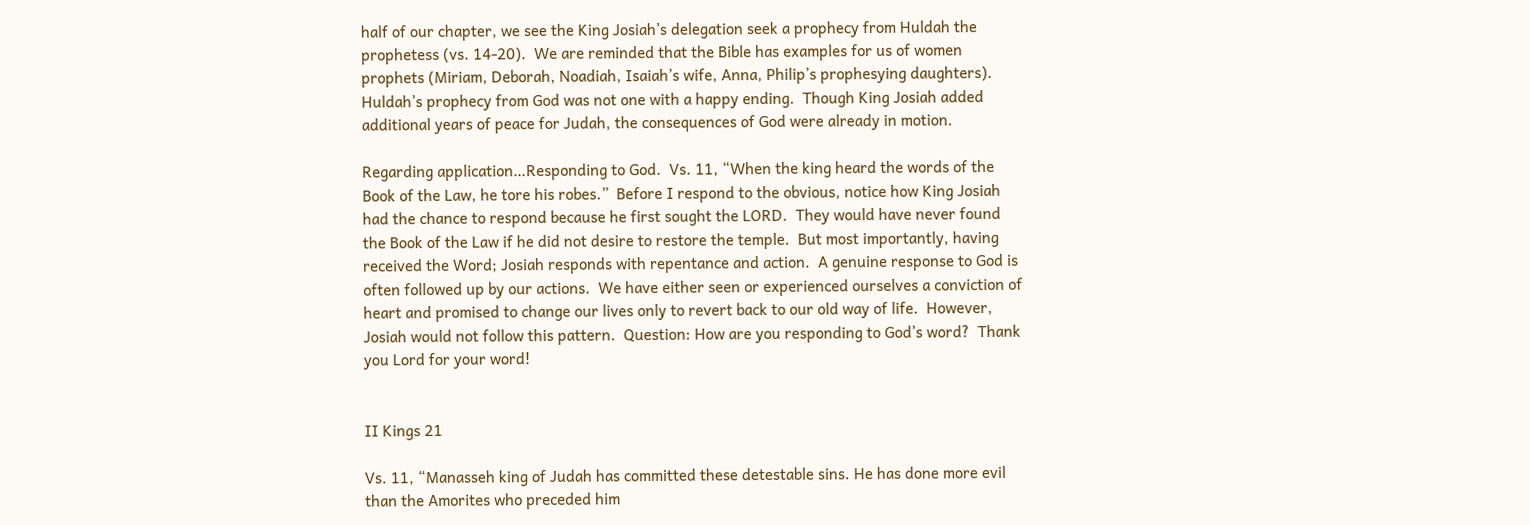half of our chapter, we see the King Josiah’s delegation seek a prophecy from Huldah the prophetess (vs. 14-20).  We are reminded that the Bible has examples for us of women prophets (Miriam, Deborah, Noadiah, Isaiah’s wife, Anna, Philip’s prophesying daughters).  Huldah’s prophecy from God was not one with a happy ending.  Though King Josiah added additional years of peace for Judah, the consequences of God were already in motion.

Regarding application…Responding to God.  Vs. 11, “When the king heard the words of the Book of the Law, he tore his robes.”  Before I respond to the obvious, notice how King Josiah had the chance to respond because he first sought the LORD.  They would have never found the Book of the Law if he did not desire to restore the temple.  But most importantly, having received the Word; Josiah responds with repentance and action.  A genuine response to God is often followed up by our actions.  We have either seen or experienced ourselves a conviction of heart and promised to change our lives only to revert back to our old way of life.  However, Josiah would not follow this pattern.  Question: How are you responding to God’s word?  Thank you Lord for your word!


II Kings 21

Vs. 11, “Manasseh king of Judah has committed these detestable sins. He has done more evil than the Amorites who preceded him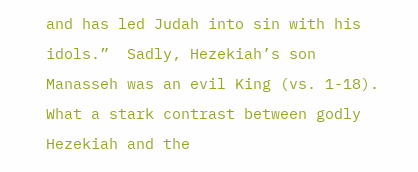and has led Judah into sin with his idols.”  Sadly, Hezekiah’s son Manasseh was an evil King (vs. 1-18).  What a stark contrast between godly Hezekiah and the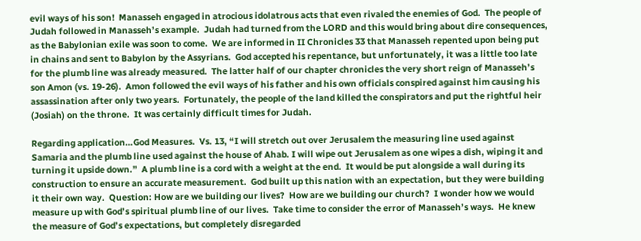evil ways of his son!  Manasseh engaged in atrocious idolatrous acts that even rivaled the enemies of God.  The people of Judah followed in Manasseh’s example.  Judah had turned from the LORD and this would bring about dire consequences, as the Babylonian exile was soon to come.  We are informed in II Chronicles 33 that Manasseh repented upon being put in chains and sent to Babylon by the Assyrians.  God accepted his repentance, but unfortunately, it was a little too late for the plumb line was already measured.  The latter half of our chapter chronicles the very short reign of Manasseh’s son Amon (vs. 19-26).  Amon followed the evil ways of his father and his own officials conspired against him causing his assassination after only two years.  Fortunately, the people of the land killed the conspirators and put the rightful heir (Josiah) on the throne.  It was certainly difficult times for Judah.

Regarding application…God Measures.  Vs. 13, “I will stretch out over Jerusalem the measuring line used against Samaria and the plumb line used against the house of Ahab. I will wipe out Jerusalem as one wipes a dish, wiping it and turning it upside down.”  A plumb line is a cord with a weight at the end.  It would be put alongside a wall during its construction to ensure an accurate measurement.  God built up this nation with an expectation, but they were building it their own way.  Question: How are we building our lives?  How are we building our church?  I wonder how we would measure up with God’s spiritual plumb line of our lives.  Take time to consider the error of Manasseh’s ways.  He knew the measure of God’s expectations, but completely disregarded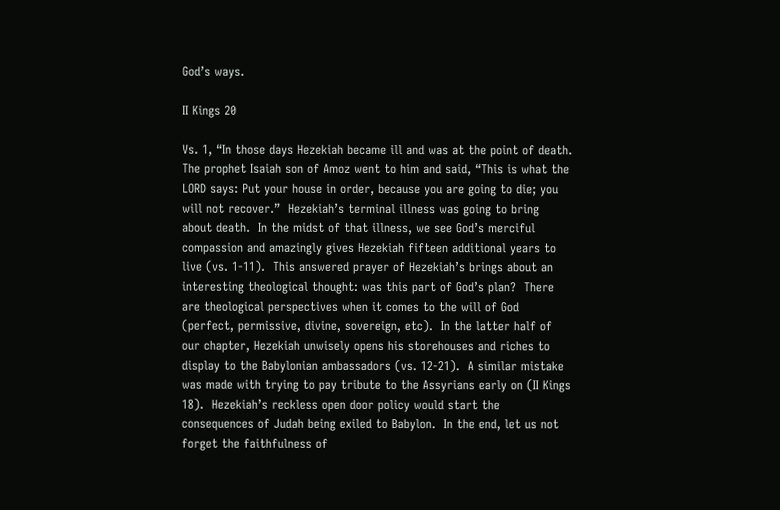God’s ways.

II Kings 20

Vs. 1, “In those days Hezekiah became ill and was at the point of death. The prophet Isaiah son of Amoz went to him and said, “This is what the LORD says: Put your house in order, because you are going to die; you will not recover.”  Hezekiah’s terminal illness was going to bring about death.  In the midst of that illness, we see God’s merciful compassion and amazingly gives Hezekiah fifteen additional years to live (vs. 1-11).  This answered prayer of Hezekiah’s brings about an interesting theological thought: was this part of God’s plan?  There are theological perspectives when it comes to the will of God (perfect, permissive, divine, sovereign, etc).  In the latter half of our chapter, Hezekiah unwisely opens his storehouses and riches to display to the Babylonian ambassadors (vs. 12-21).  A similar mistake was made with trying to pay tribute to the Assyrians early on (II Kings 18).  Hezekiah’s reckless open door policy would start the consequences of Judah being exiled to Babylon.  In the end, let us not forget the faithfulness of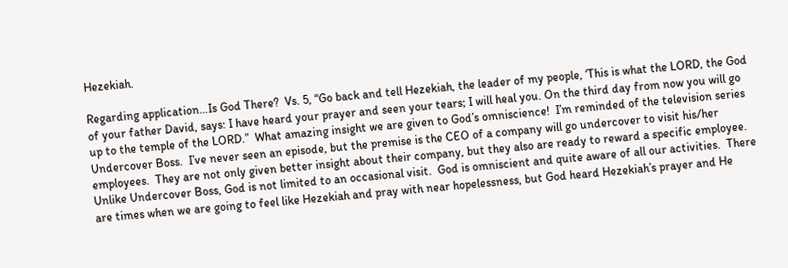Hezekiah.

Regarding application…Is God There?  Vs. 5, “Go back and tell Hezekiah, the leader of my people, ‘This is what the LORD, the God of your father David, says: I have heard your prayer and seen your tears; I will heal you. On the third day from now you will go up to the temple of the LORD.”  What amazing insight we are given to God’s omniscience!  I’m reminded of the television series Undercover Boss.  I’ve never seen an episode, but the premise is the CEO of a company will go undercover to visit his/her employees.  They are not only given better insight about their company, but they also are ready to reward a specific employee.  Unlike Undercover Boss, God is not limited to an occasional visit.  God is omniscient and quite aware of all our activities.  There are times when we are going to feel like Hezekiah and pray with near hopelessness, but God heard Hezekiah’s prayer and He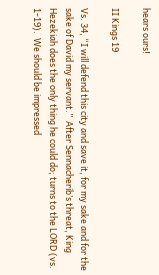hears ours!

II Kings 19

Vs. 34, “I will defend this city and save it, for my sake and for the sake of David my servant.”  After Sennacherib’s threat, King Hezekiah does the only thing he could do; turns to the LORD (vs. 1-19).  We should be impressed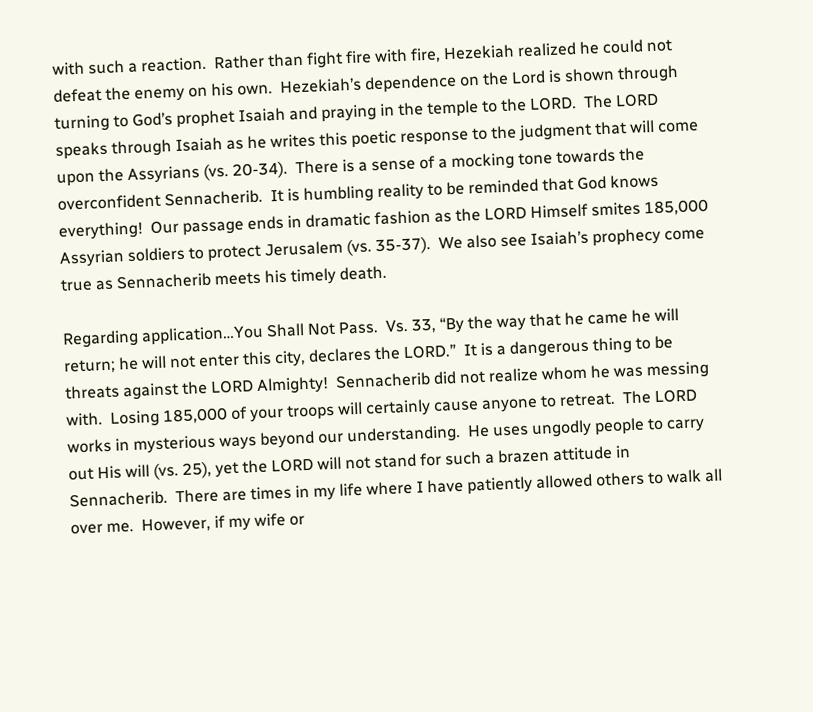with such a reaction.  Rather than fight fire with fire, Hezekiah realized he could not defeat the enemy on his own.  Hezekiah’s dependence on the Lord is shown through turning to God’s prophet Isaiah and praying in the temple to the LORD.  The LORD speaks through Isaiah as he writes this poetic response to the judgment that will come upon the Assyrians (vs. 20-34).  There is a sense of a mocking tone towards the overconfident Sennacherib.  It is humbling reality to be reminded that God knows everything!  Our passage ends in dramatic fashion as the LORD Himself smites 185,000 Assyrian soldiers to protect Jerusalem (vs. 35-37).  We also see Isaiah’s prophecy come true as Sennacherib meets his timely death.

Regarding application…You Shall Not Pass.  Vs. 33, “By the way that he came he will return; he will not enter this city, declares the LORD.”  It is a dangerous thing to be threats against the LORD Almighty!  Sennacherib did not realize whom he was messing with.  Losing 185,000 of your troops will certainly cause anyone to retreat.  The LORD works in mysterious ways beyond our understanding.  He uses ungodly people to carry out His will (vs. 25), yet the LORD will not stand for such a brazen attitude in Sennacherib.  There are times in my life where I have patiently allowed others to walk all over me.  However, if my wife or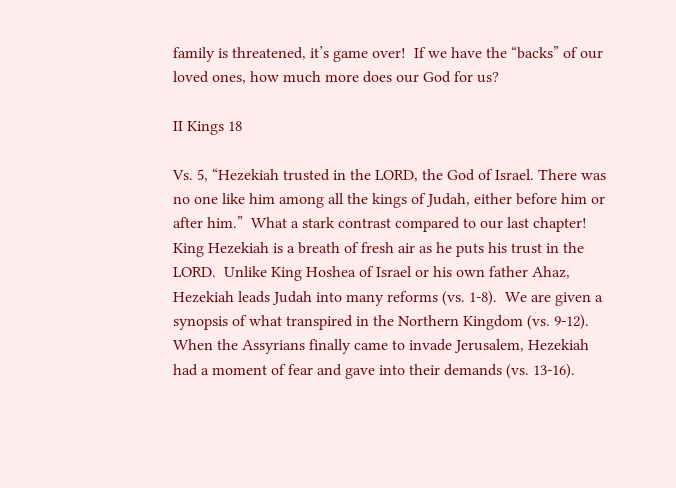family is threatened, it’s game over!  If we have the “backs” of our loved ones, how much more does our God for us?

II Kings 18

Vs. 5, “Hezekiah trusted in the LORD, the God of Israel. There was no one like him among all the kings of Judah, either before him or after him.”  What a stark contrast compared to our last chapter!  King Hezekiah is a breath of fresh air as he puts his trust in the LORD.  Unlike King Hoshea of Israel or his own father Ahaz, Hezekiah leads Judah into many reforms (vs. 1-8).  We are given a synopsis of what transpired in the Northern Kingdom (vs. 9-12).  When the Assyrians finally came to invade Jerusalem, Hezekiah had a moment of fear and gave into their demands (vs. 13-16).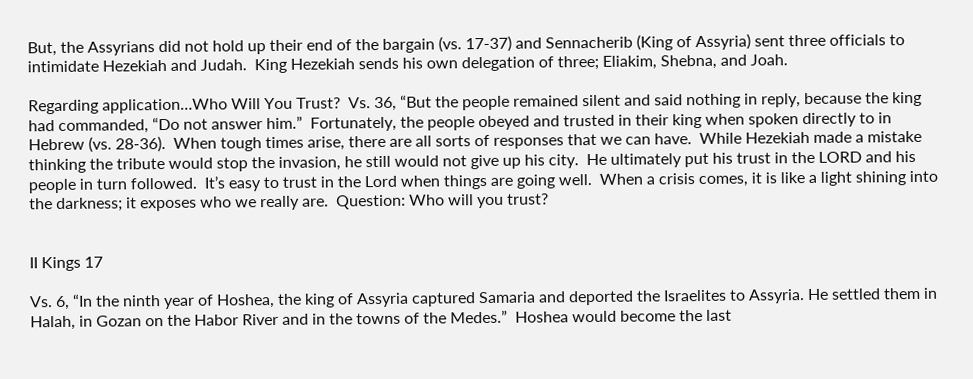But, the Assyrians did not hold up their end of the bargain (vs. 17-37) and Sennacherib (King of Assyria) sent three officials to intimidate Hezekiah and Judah.  King Hezekiah sends his own delegation of three; Eliakim, Shebna, and Joah.

Regarding application…Who Will You Trust?  Vs. 36, “But the people remained silent and said nothing in reply, because the king had commanded, “Do not answer him.”  Fortunately, the people obeyed and trusted in their king when spoken directly to in Hebrew (vs. 28-36).  When tough times arise, there are all sorts of responses that we can have.  While Hezekiah made a mistake thinking the tribute would stop the invasion, he still would not give up his city.  He ultimately put his trust in the LORD and his people in turn followed.  It’s easy to trust in the Lord when things are going well.  When a crisis comes, it is like a light shining into the darkness; it exposes who we really are.  Question: Who will you trust?


II Kings 17

Vs. 6, “In the ninth year of Hoshea, the king of Assyria captured Samaria and deported the Israelites to Assyria. He settled them in Halah, in Gozan on the Habor River and in the towns of the Medes.”  Hoshea would become the last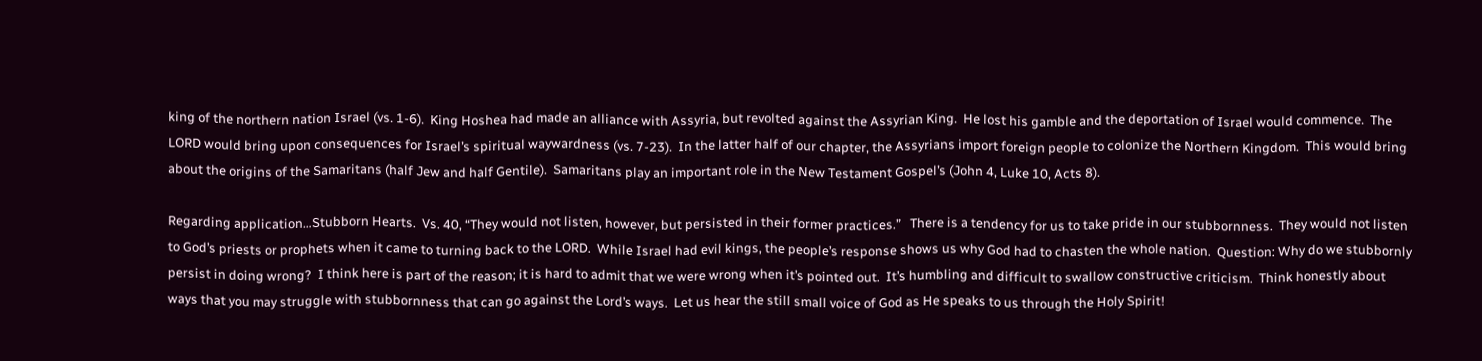king of the northern nation Israel (vs. 1-6).  King Hoshea had made an alliance with Assyria, but revolted against the Assyrian King.  He lost his gamble and the deportation of Israel would commence.  The LORD would bring upon consequences for Israel’s spiritual waywardness (vs. 7-23).  In the latter half of our chapter, the Assyrians import foreign people to colonize the Northern Kingdom.  This would bring about the origins of the Samaritans (half Jew and half Gentile).  Samaritans play an important role in the New Testament Gospel’s (John 4, Luke 10, Acts 8).

Regarding application…Stubborn Hearts.  Vs. 40, “They would not listen, however, but persisted in their former practices.”   There is a tendency for us to take pride in our stubbornness.  They would not listen to God’s priests or prophets when it came to turning back to the LORD.  While Israel had evil kings, the people’s response shows us why God had to chasten the whole nation.  Question: Why do we stubbornly persist in doing wrong?  I think here is part of the reason; it is hard to admit that we were wrong when it’s pointed out.  It’s humbling and difficult to swallow constructive criticism.  Think honestly about ways that you may struggle with stubbornness that can go against the Lord’s ways.  Let us hear the still small voice of God as He speaks to us through the Holy Spirit!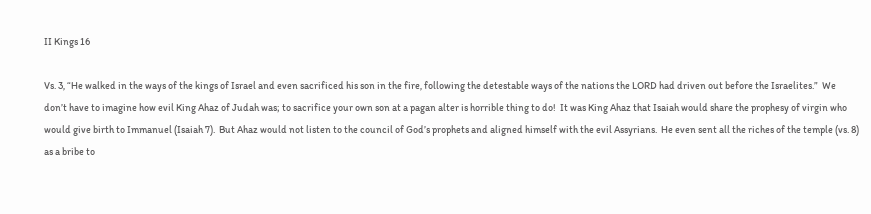II Kings 16

Vs. 3, “He walked in the ways of the kings of Israel and even sacrificed his son in the fire, following the detestable ways of the nations the LORD had driven out before the Israelites.”  We don’t have to imagine how evil King Ahaz of Judah was; to sacrifice your own son at a pagan alter is horrible thing to do!  It was King Ahaz that Isaiah would share the prophesy of virgin who would give birth to Immanuel (Isaiah 7).  But Ahaz would not listen to the council of God’s prophets and aligned himself with the evil Assyrians.  He even sent all the riches of the temple (vs. 8) as a bribe to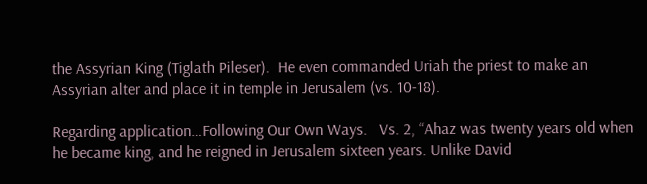the Assyrian King (Tiglath Pileser).  He even commanded Uriah the priest to make an Assyrian alter and place it in temple in Jerusalem (vs. 10-18).

Regarding application…Following Our Own Ways.   Vs. 2, “Ahaz was twenty years old when he became king, and he reigned in Jerusalem sixteen years. Unlike David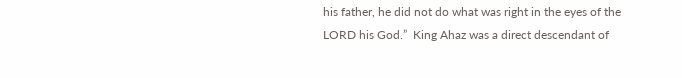his father, he did not do what was right in the eyes of the LORD his God.”  King Ahaz was a direct descendant of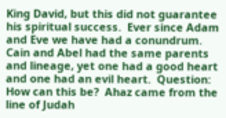King David, but this did not guarantee his spiritual success.  Ever since Adam and Eve we have had a conundrum.  Cain and Abel had the same parents and lineage, yet one had a good heart and one had an evil heart.  Question: How can this be?  Ahaz came from the line of Judah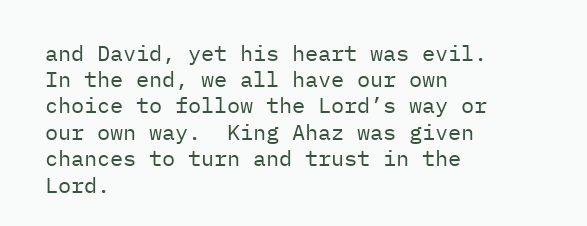and David, yet his heart was evil.  In the end, we all have our own choice to follow the Lord’s way or our own way.  King Ahaz was given chances to turn and trust in the Lord.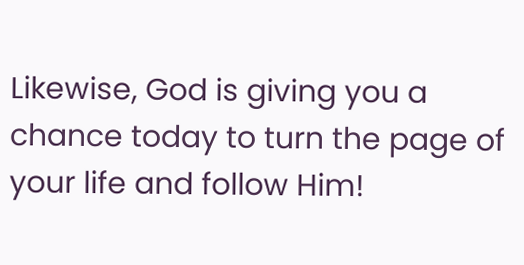Likewise, God is giving you a chance today to turn the page of your life and follow Him!